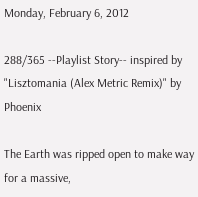Monday, February 6, 2012

288/365 --Playlist Story-- inspired by "Lisztomania (Alex Metric Remix)" by Phoenix

The Earth was ripped open to make way for a massive,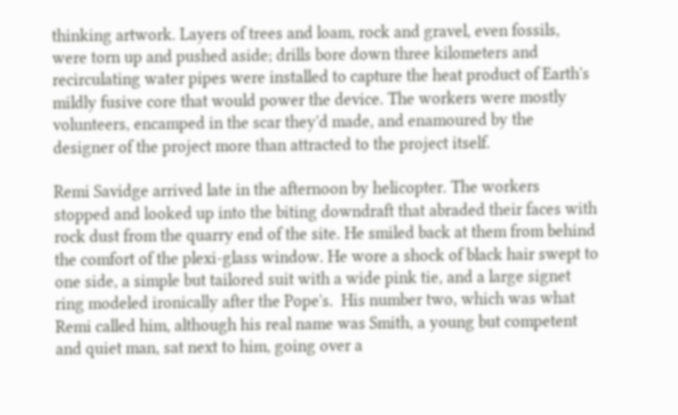thinking artwork. Layers of trees and loam, rock and gravel, even fossils, were torn up and pushed aside; drills bore down three kilometers and recirculating water pipes were installed to capture the heat product of Earth's mildly fusive core that would power the device. The workers were mostly volunteers, encamped in the scar they'd made, and enamoured by the designer of the project more than attracted to the project itself.

Remi Savidge arrived late in the afternoon by helicopter. The workers stopped and looked up into the biting downdraft that abraded their faces with rock dust from the quarry end of the site. He smiled back at them from behind the comfort of the plexi-glass window. He wore a shock of black hair swept to one side, a simple but tailored suit with a wide pink tie, and a large signet ring modeled ironically after the Pope's.  His number two, which was what Remi called him, although his real name was Smith, a young but competent and quiet man, sat next to him, going over a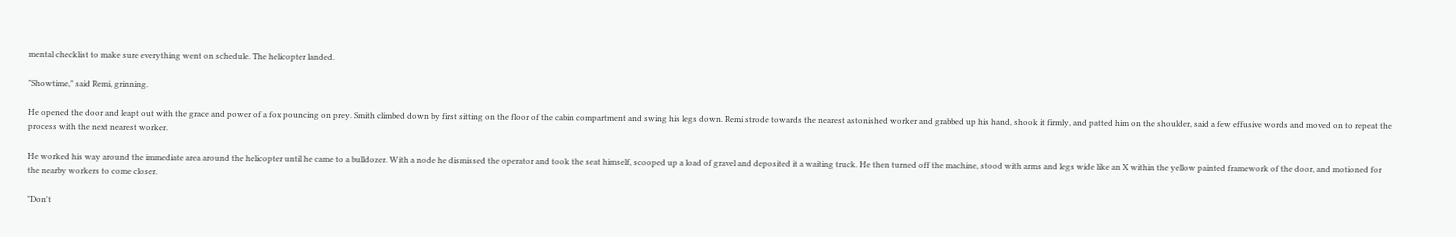mental checklist to make sure everything went on schedule. The helicopter landed.

"Showtime," said Remi, grinning.

He opened the door and leapt out with the grace and power of a fox pouncing on prey. Smith climbed down by first sitting on the floor of the cabin compartment and swing his legs down. Remi strode towards the nearest astonished worker and grabbed up his hand, shook it firmly, and patted him on the shoulder, said a few effusive words and moved on to repeat the process with the next nearest worker.

He worked his way around the immediate area around the helicopter until he came to a bulldozer. With a node he dismissed the operator and took the seat himself, scooped up a load of gravel and deposited it a waiting truck. He then turned off the machine, stood with arms and legs wide like an X within the yellow painted framework of the door, and motioned for the nearby workers to come closer.

"Don't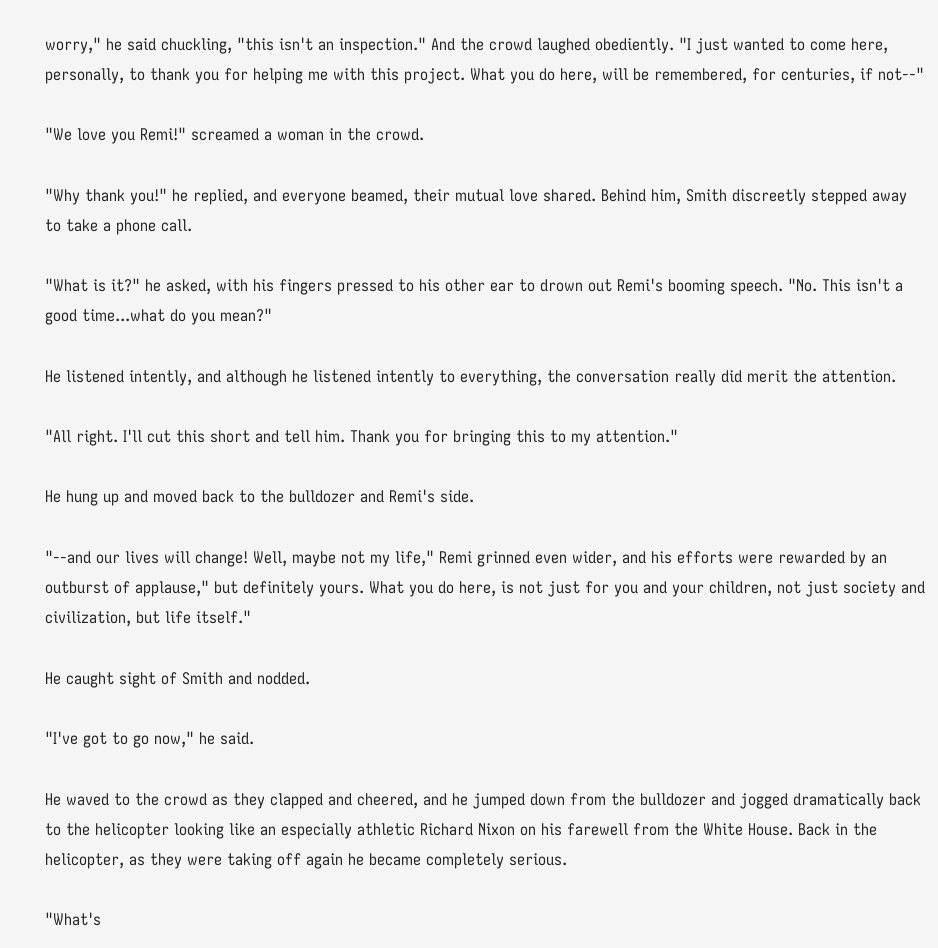worry," he said chuckling, "this isn't an inspection." And the crowd laughed obediently. "I just wanted to come here, personally, to thank you for helping me with this project. What you do here, will be remembered, for centuries, if not--"

"We love you Remi!" screamed a woman in the crowd.

"Why thank you!" he replied, and everyone beamed, their mutual love shared. Behind him, Smith discreetly stepped away to take a phone call.

"What is it?" he asked, with his fingers pressed to his other ear to drown out Remi's booming speech. "No. This isn't a good time...what do you mean?"

He listened intently, and although he listened intently to everything, the conversation really did merit the attention.

"All right. I'll cut this short and tell him. Thank you for bringing this to my attention."

He hung up and moved back to the bulldozer and Remi's side.

"--and our lives will change! Well, maybe not my life," Remi grinned even wider, and his efforts were rewarded by an outburst of applause," but definitely yours. What you do here, is not just for you and your children, not just society and civilization, but life itself."

He caught sight of Smith and nodded.

"I've got to go now," he said.

He waved to the crowd as they clapped and cheered, and he jumped down from the bulldozer and jogged dramatically back to the helicopter looking like an especially athletic Richard Nixon on his farewell from the White House. Back in the helicopter, as they were taking off again he became completely serious.

"What's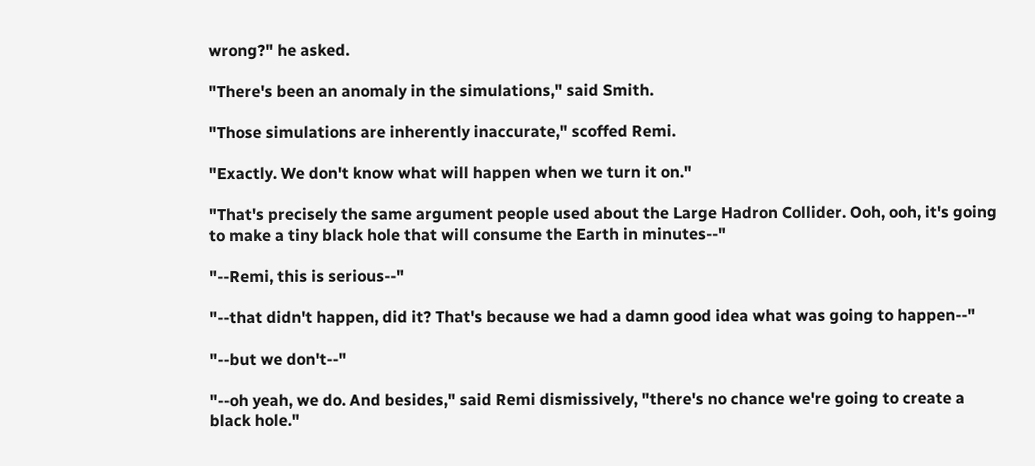wrong?" he asked.

"There's been an anomaly in the simulations," said Smith.

"Those simulations are inherently inaccurate," scoffed Remi.

"Exactly. We don't know what will happen when we turn it on."

"That's precisely the same argument people used about the Large Hadron Collider. Ooh, ooh, it's going to make a tiny black hole that will consume the Earth in minutes--"

"--Remi, this is serious--"

"--that didn't happen, did it? That's because we had a damn good idea what was going to happen--"

"--but we don't--"

"--oh yeah, we do. And besides," said Remi dismissively, "there's no chance we're going to create a black hole."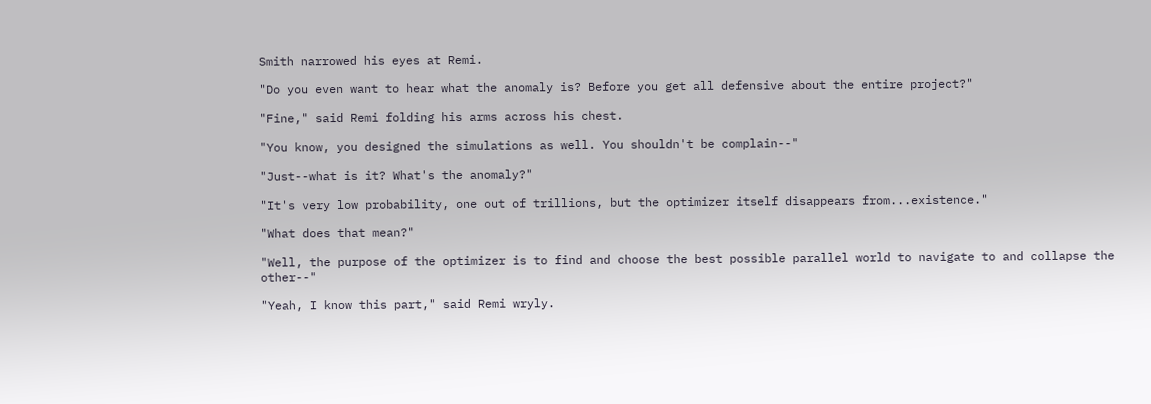Smith narrowed his eyes at Remi.

"Do you even want to hear what the anomaly is? Before you get all defensive about the entire project?"

"Fine," said Remi folding his arms across his chest.

"You know, you designed the simulations as well. You shouldn't be complain--"

"Just--what is it? What's the anomaly?"

"It's very low probability, one out of trillions, but the optimizer itself disappears from...existence."

"What does that mean?"

"Well, the purpose of the optimizer is to find and choose the best possible parallel world to navigate to and collapse the other--"

"Yeah, I know this part," said Remi wryly.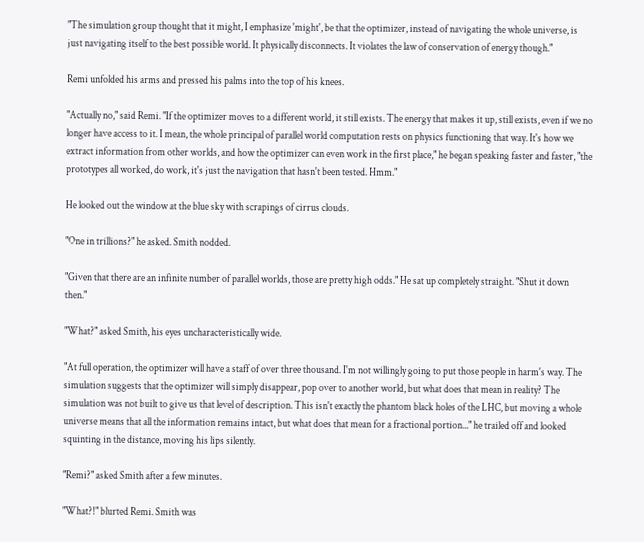"The simulation group thought that it might, I emphasize 'might', be that the optimizer, instead of navigating the whole universe, is just navigating itself to the best possible world. It physically disconnects. It violates the law of conservation of energy though."

Remi unfolded his arms and pressed his palms into the top of his knees.

"Actually no," said Remi. "If the optimizer moves to a different world, it still exists. The energy that makes it up, still exists, even if we no longer have access to it. I mean, the whole principal of parallel world computation rests on physics functioning that way. It's how we extract information from other worlds, and how the optimizer can even work in the first place," he began speaking faster and faster, "the prototypes all worked, do work, it's just the navigation that hasn't been tested. Hmm."

He looked out the window at the blue sky with scrapings of cirrus clouds.

"One in trillions?" he asked. Smith nodded.

"Given that there are an infinite number of parallel worlds, those are pretty high odds." He sat up completely straight. "Shut it down then."

"What?" asked Smith, his eyes uncharacteristically wide.

"At full operation, the optimizer will have a staff of over three thousand. I'm not willingly going to put those people in harm's way. The simulation suggests that the optimizer will simply disappear, pop over to another world, but what does that mean in reality? The simulation was not built to give us that level of description. This isn't exactly the phantom black holes of the LHC, but moving a whole universe means that all the information remains intact, but what does that mean for a fractional portion..." he trailed off and looked squinting in the distance, moving his lips silently.

"Remi?" asked Smith after a few minutes.

"What?!" blurted Remi. Smith was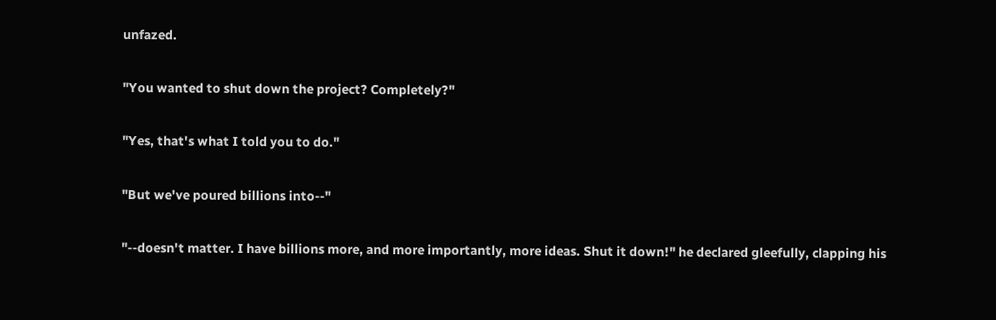unfazed.

"You wanted to shut down the project? Completely?"

"Yes, that's what I told you to do."

"But we've poured billions into--"

"--doesn't matter. I have billions more, and more importantly, more ideas. Shut it down!" he declared gleefully, clapping his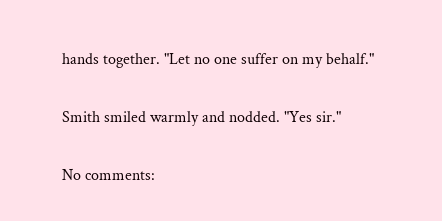hands together. "Let no one suffer on my behalf."

Smith smiled warmly and nodded. "Yes sir."

No comments: